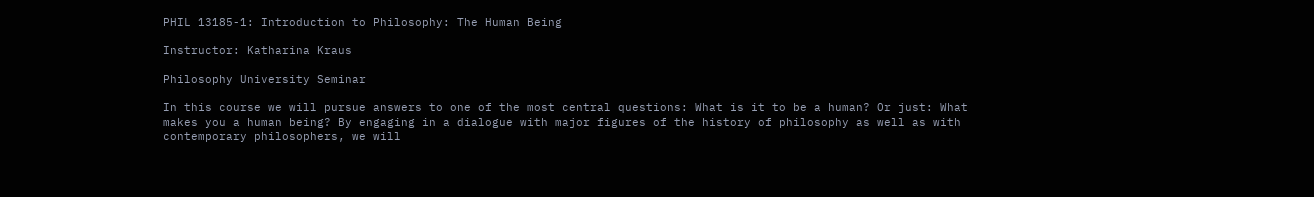PHIL 13185-1: Introduction to Philosophy: The Human Being

Instructor: Katharina Kraus

Philosophy University Seminar

In this course we will pursue answers to one of the most central questions: What is it to be a human? Or just: What makes you a human being? By engaging in a dialogue with major figures of the history of philosophy as well as with contemporary philosophers, we will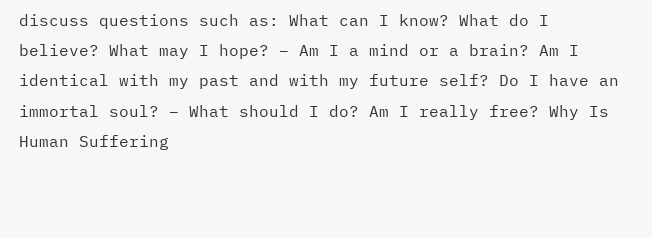discuss questions such as: What can I know? What do I believe? What may I hope? – Am I a mind or a brain? Am I identical with my past and with my future self? Do I have an immortal soul? – What should I do? Am I really free? Why Is Human Suffering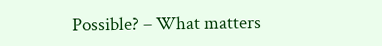Possible? – What matters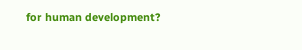for human development?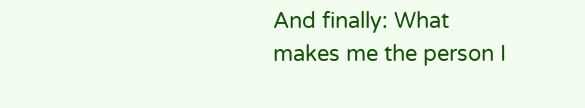And finally: What makes me the person I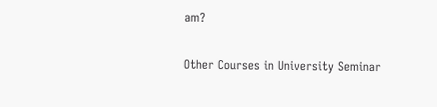am?

Other Courses in University Seminar